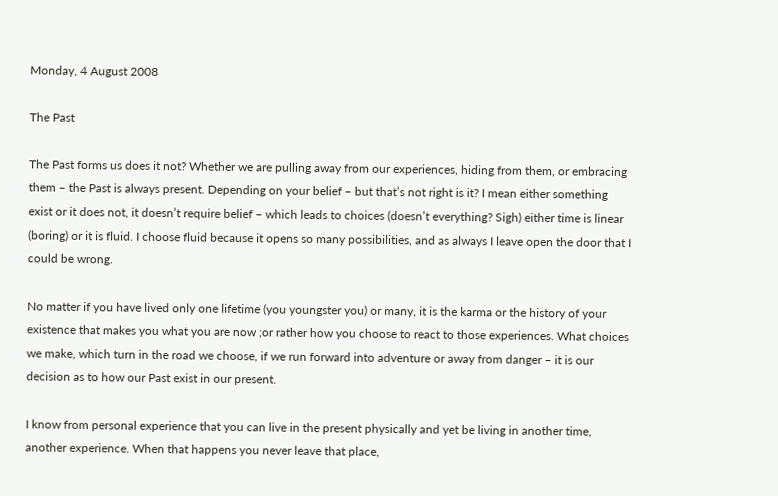Monday, 4 August 2008

The Past

The Past forms us does it not? Whether we are pulling away from our experiences, hiding from them, or embracing them – the Past is always present. Depending on your belief – but that’s not right is it? I mean either something exist or it does not, it doesn’t require belief – which leads to choices (doesn’t everything? Sigh) either time is linear (boring) or it is fluid. I choose fluid because it opens so many possibilities, and as always I leave open the door that I could be wrong.

No matter if you have lived only one lifetime (you youngster you) or many, it is the karma or the history of your existence that makes you what you are now ;or rather how you choose to react to those experiences. What choices we make, which turn in the road we choose, if we run forward into adventure or away from danger – it is our decision as to how our Past exist in our present.

I know from personal experience that you can live in the present physically and yet be living in another time, another experience. When that happens you never leave that place,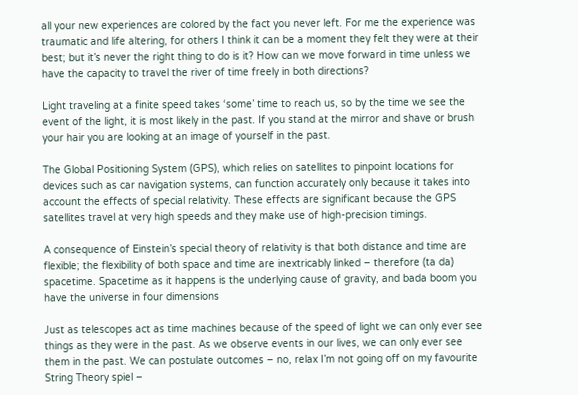all your new experiences are colored by the fact you never left. For me the experience was traumatic and life altering, for others I think it can be a moment they felt they were at their best; but it’s never the right thing to do is it? How can we move forward in time unless we have the capacity to travel the river of time freely in both directions?

Light traveling at a finite speed takes ‘some’ time to reach us, so by the time we see the event of the light, it is most likely in the past. If you stand at the mirror and shave or brush your hair you are looking at an image of yourself in the past.

The Global Positioning System (GPS), which relies on satellites to pinpoint locations for devices such as car navigation systems, can function accurately only because it takes into account the effects of special relativity. These effects are significant because the GPS satellites travel at very high speeds and they make use of high-precision timings.

A consequence of Einstein’s special theory of relativity is that both distance and time are flexible; the flexibility of both space and time are inextricably linked – therefore (ta da) spacetime. Spacetime as it happens is the underlying cause of gravity, and bada boom you have the universe in four dimensions

Just as telescopes act as time machines because of the speed of light we can only ever see things as they were in the past. As we observe events in our lives, we can only ever see them in the past. We can postulate outcomes – no, relax I’m not going off on my favourite String Theory spiel –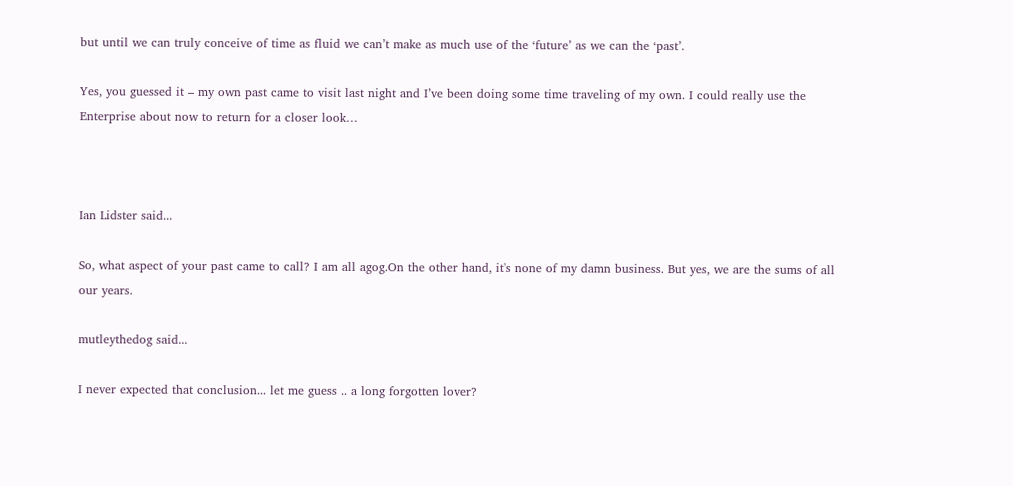but until we can truly conceive of time as fluid we can’t make as much use of the ‘future’ as we can the ‘past’.

Yes, you guessed it – my own past came to visit last night and I’ve been doing some time traveling of my own. I could really use the Enterprise about now to return for a closer look…



Ian Lidster said...

So, what aspect of your past came to call? I am all agog.On the other hand, it's none of my damn business. But yes, we are the sums of all our years.

mutleythedog said...

I never expected that conclusion... let me guess .. a long forgotten lover?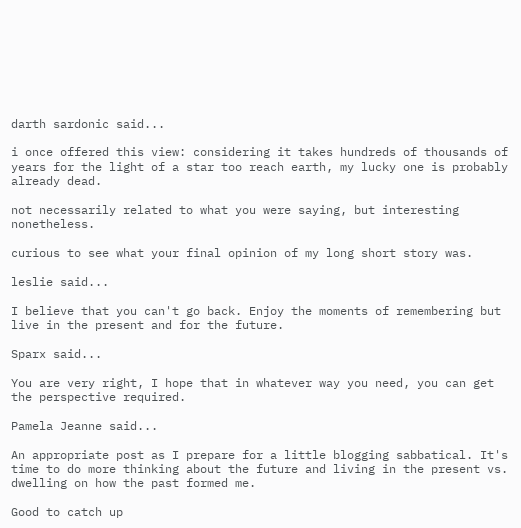darth sardonic said...

i once offered this view: considering it takes hundreds of thousands of years for the light of a star too reach earth, my lucky one is probably already dead.

not necessarily related to what you were saying, but interesting nonetheless.

curious to see what your final opinion of my long short story was.

leslie said...

I believe that you can't go back. Enjoy the moments of remembering but live in the present and for the future.

Sparx said...

You are very right, I hope that in whatever way you need, you can get the perspective required.

Pamela Jeanne said...

An appropriate post as I prepare for a little blogging sabbatical. It's time to do more thinking about the future and living in the present vs. dwelling on how the past formed me.

Good to catch up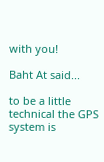with you!

Baht At said...

to be a little technical the GPS system is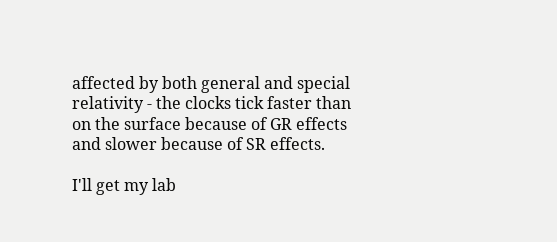affected by both general and special relativity - the clocks tick faster than on the surface because of GR effects and slower because of SR effects.

I'll get my lab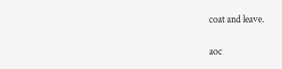coat and leave.

aoc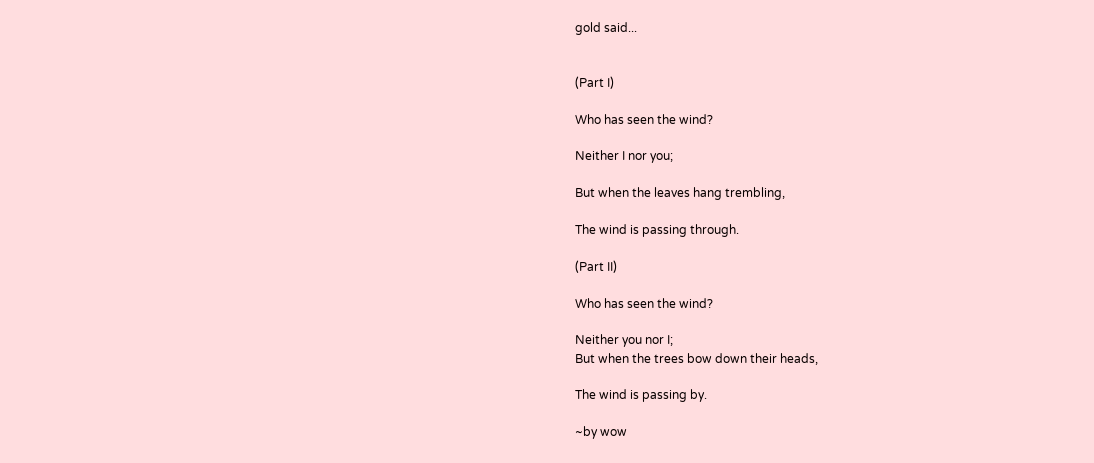gold said...


(Part I)

Who has seen the wind?

Neither I nor you;

But when the leaves hang trembling,

The wind is passing through.

(Part II)

Who has seen the wind?

Neither you nor I;
But when the trees bow down their heads,

The wind is passing by.

~by wow